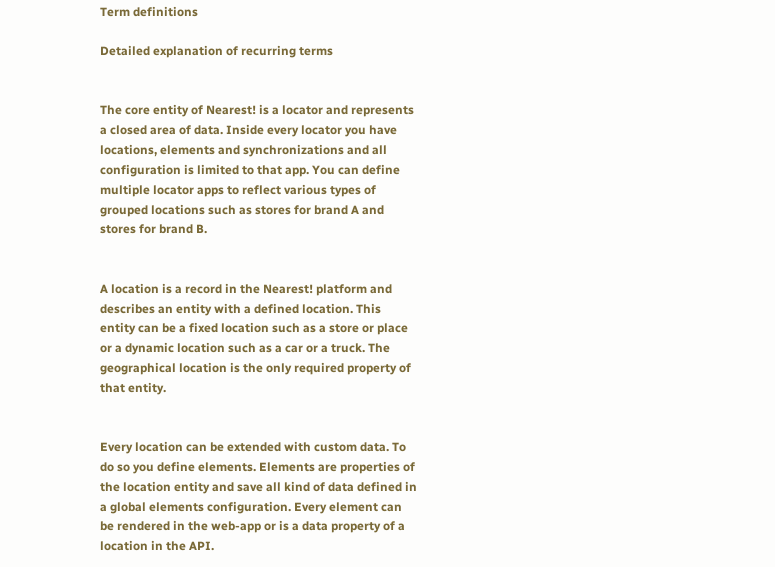Term definitions

Detailed explanation of recurring terms


The core entity of Nearest! is a locator and represents a closed area of data. Inside every locator you have locations, elements and synchronizations and all configuration is limited to that app. You can define multiple locator apps to reflect various types of grouped locations such as stores for brand A and stores for brand B.


A location is a record in the Nearest! platform and describes an entity with a defined location. This entity can be a fixed location such as a store or place or a dynamic location such as a car or a truck. The geographical location is the only required property of that entity.


Every location can be extended with custom data. To do so you define elements. Elements are properties of the location entity and save all kind of data defined in a global elements configuration. Every element can be rendered in the web-app or is a data property of a location in the API.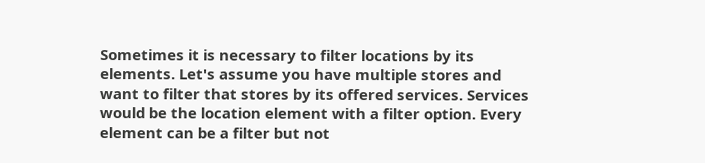Sometimes it is necessary to filter locations by its elements. Let's assume you have multiple stores and want to filter that stores by its offered services. Services would be the location element with a filter option. Every element can be a filter but not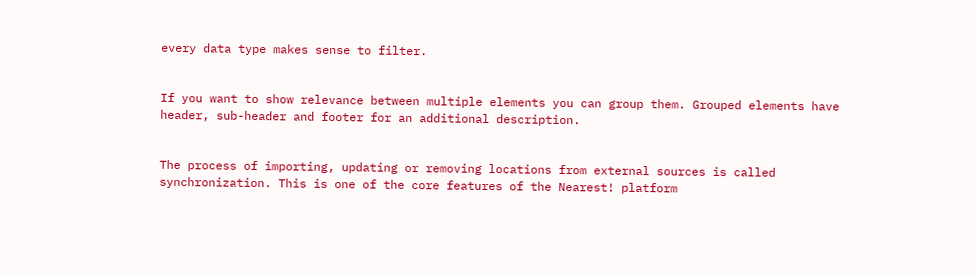every data type makes sense to filter.


If you want to show relevance between multiple elements you can group them. Grouped elements have header, sub-header and footer for an additional description.


The process of importing, updating or removing locations from external sources is called synchronization. This is one of the core features of the Nearest! platform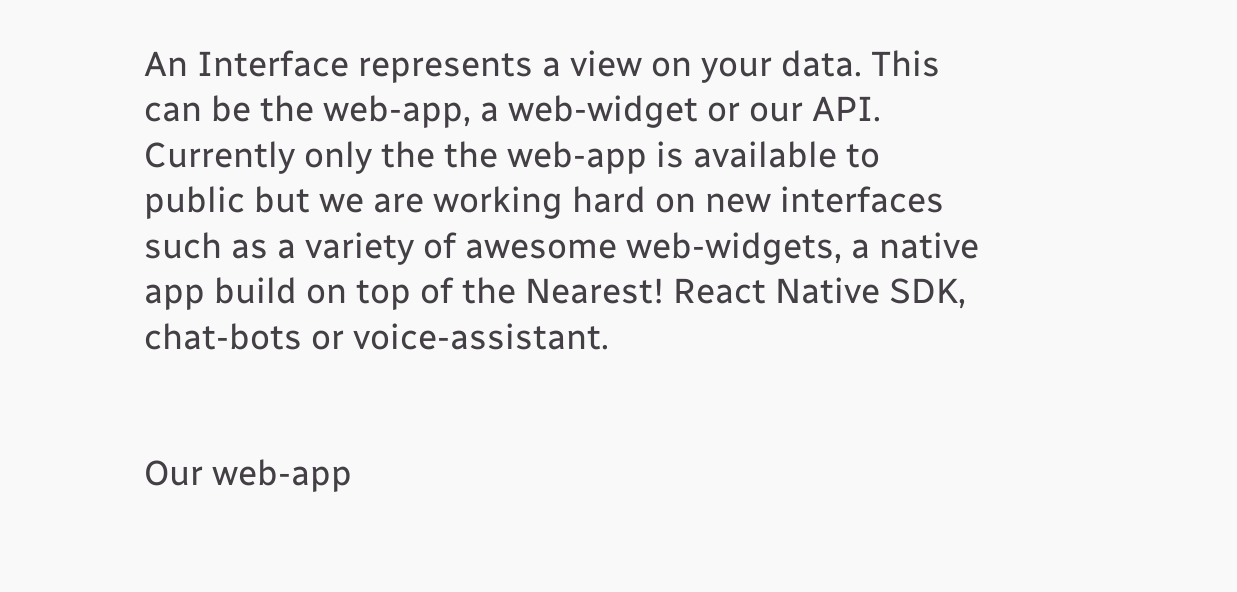An Interface represents a view on your data. This can be the web-app, a web-widget or our API. Currently only the the web-app is available to public but we are working hard on new interfaces such as a variety of awesome web-widgets, a native app build on top of the Nearest! React Native SDK, chat-bots or voice-assistant.


Our web-app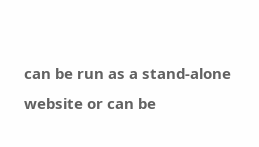can be run as a stand-alone website or can be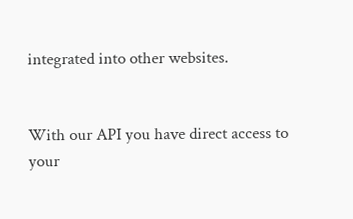integrated into other websites.


With our API you have direct access to your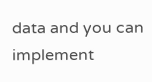data and you can implement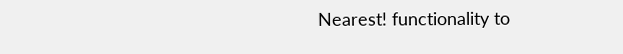Nearest! functionality to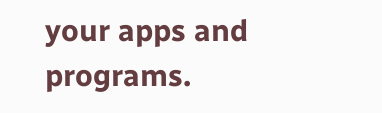your apps and programs.